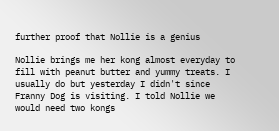further proof that Nollie is a genius

Nollie brings me her kong almost everyday to fill with peanut butter and yummy treats. I usually do but yesterday I didn't since Franny Dog is visiting. I told Nollie we would need two kongs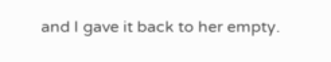and I gave it back to her empty.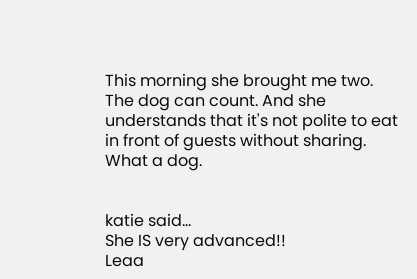This morning she brought me two. The dog can count. And she understands that it's not polite to eat in front of guests without sharing. What a dog.


katie said…
She IS very advanced!!
Leaa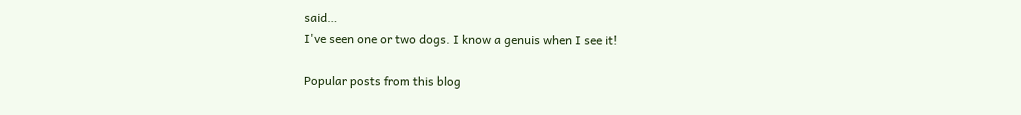said…
I've seen one or two dogs. I know a genuis when I see it!

Popular posts from this blog